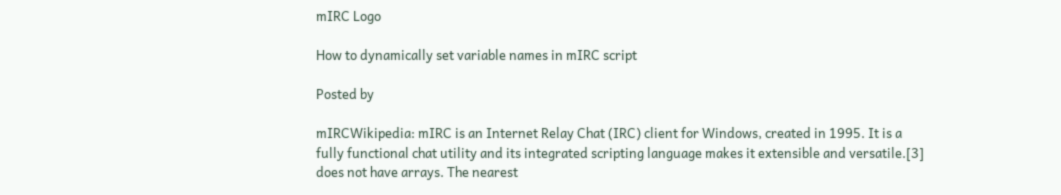mIRC Logo

How to dynamically set variable names in mIRC script

Posted by

mIRCWikipedia: mIRC is an Internet Relay Chat (IRC) client for Windows, created in 1995. It is a fully functional chat utility and its integrated scripting language makes it extensible and versatile.[3] does not have arrays. The nearest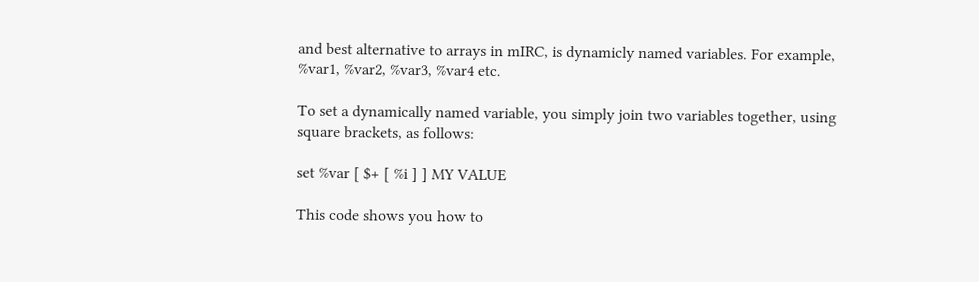and best alternative to arrays in mIRC, is dynamicly named variables. For example, %var1, %var2, %var3, %var4 etc.

To set a dynamically named variable, you simply join two variables together, using square brackets, as follows:

set %var [ $+ [ %i ] ] MY VALUE

This code shows you how to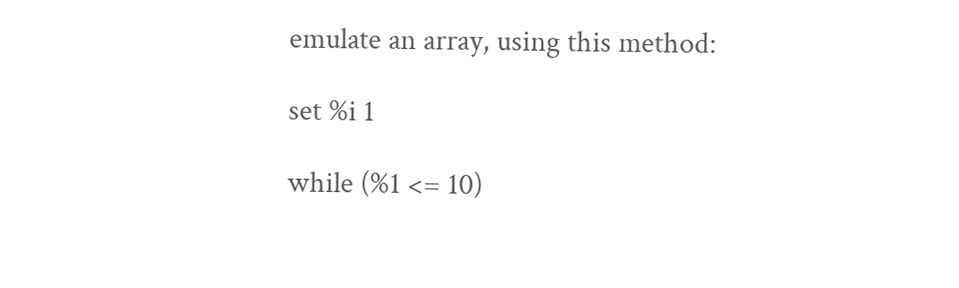emulate an array, using this method:

set %i 1

while (%1 <= 10)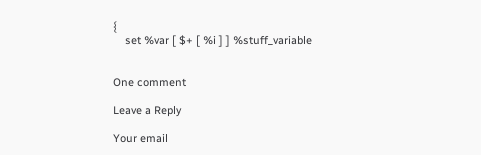{
    set %var [ $+ [ %i ] ] %stuff_variable


One comment

Leave a Reply

Your email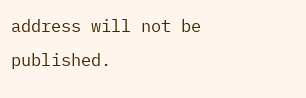address will not be published.